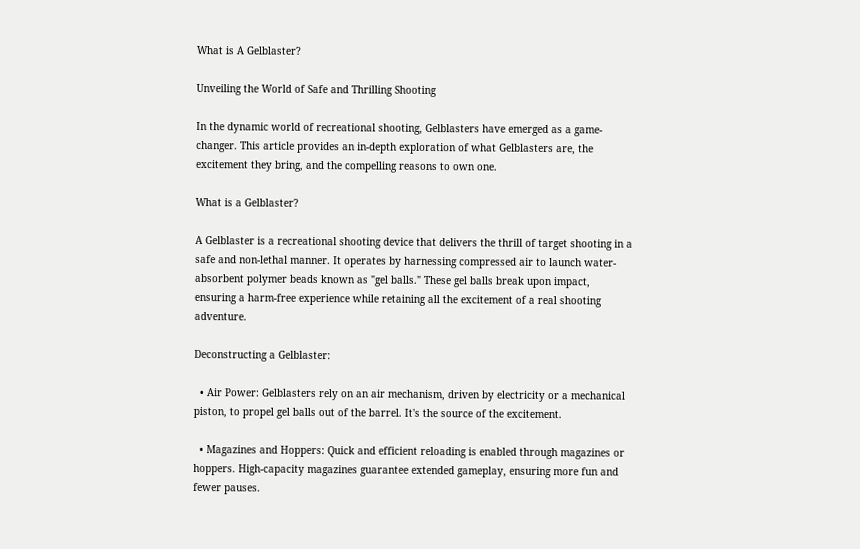What is A Gelblaster?

Unveiling the World of Safe and Thrilling Shooting

In the dynamic world of recreational shooting, Gelblasters have emerged as a game-changer. This article provides an in-depth exploration of what Gelblasters are, the excitement they bring, and the compelling reasons to own one.

What is a Gelblaster?

A Gelblaster is a recreational shooting device that delivers the thrill of target shooting in a safe and non-lethal manner. It operates by harnessing compressed air to launch water-absorbent polymer beads known as "gel balls." These gel balls break upon impact, ensuring a harm-free experience while retaining all the excitement of a real shooting adventure.

Deconstructing a Gelblaster:

  • Air Power: Gelblasters rely on an air mechanism, driven by electricity or a mechanical piston, to propel gel balls out of the barrel. It's the source of the excitement.

  • Magazines and Hoppers: Quick and efficient reloading is enabled through magazines or hoppers. High-capacity magazines guarantee extended gameplay, ensuring more fun and fewer pauses.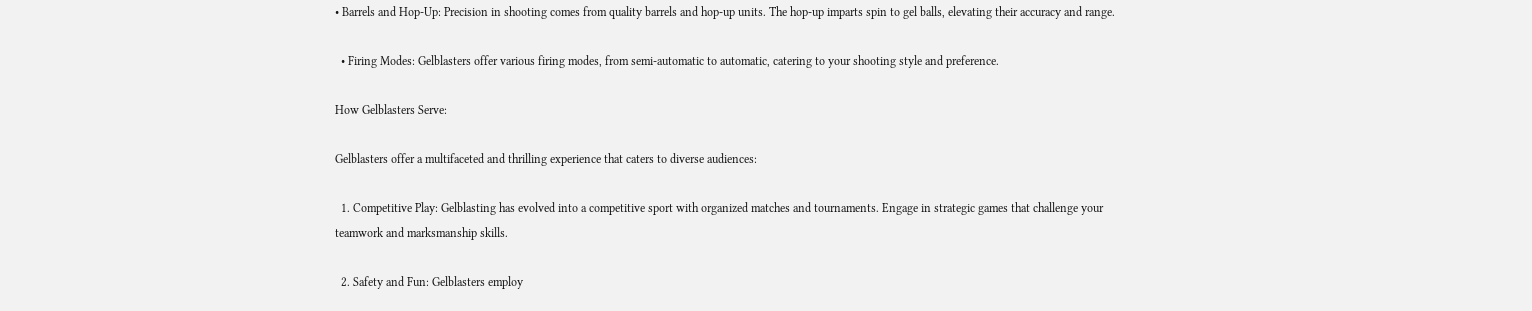• Barrels and Hop-Up: Precision in shooting comes from quality barrels and hop-up units. The hop-up imparts spin to gel balls, elevating their accuracy and range.

  • Firing Modes: Gelblasters offer various firing modes, from semi-automatic to automatic, catering to your shooting style and preference.

How Gelblasters Serve:

Gelblasters offer a multifaceted and thrilling experience that caters to diverse audiences:

  1. Competitive Play: Gelblasting has evolved into a competitive sport with organized matches and tournaments. Engage in strategic games that challenge your teamwork and marksmanship skills.

  2. Safety and Fun: Gelblasters employ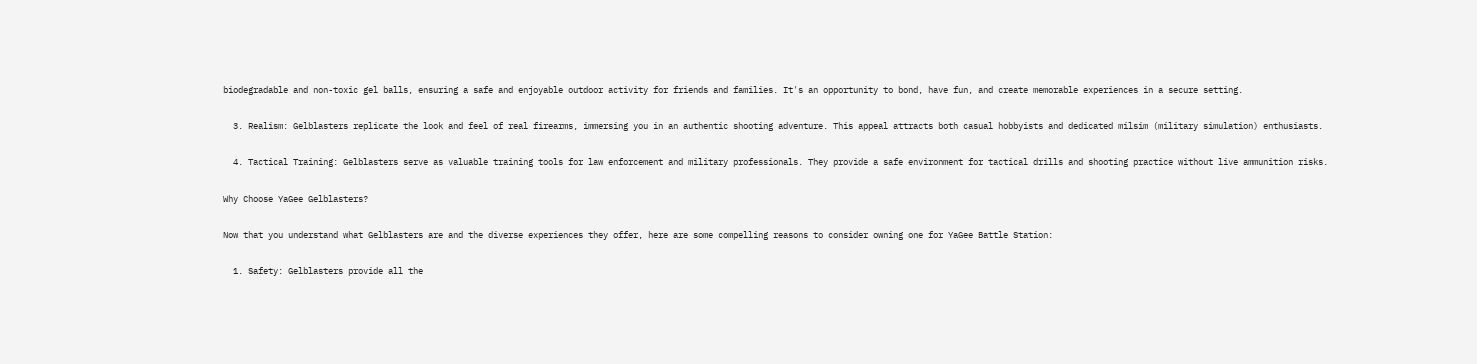biodegradable and non-toxic gel balls, ensuring a safe and enjoyable outdoor activity for friends and families. It's an opportunity to bond, have fun, and create memorable experiences in a secure setting.

  3. Realism: Gelblasters replicate the look and feel of real firearms, immersing you in an authentic shooting adventure. This appeal attracts both casual hobbyists and dedicated milsim (military simulation) enthusiasts.

  4. Tactical Training: Gelblasters serve as valuable training tools for law enforcement and military professionals. They provide a safe environment for tactical drills and shooting practice without live ammunition risks.

Why Choose YaGee Gelblasters?

Now that you understand what Gelblasters are and the diverse experiences they offer, here are some compelling reasons to consider owning one for YaGee Battle Station:

  1. Safety: Gelblasters provide all the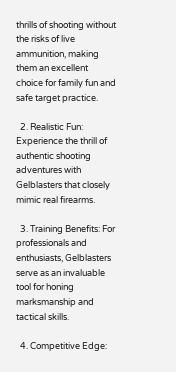thrills of shooting without the risks of live ammunition, making them an excellent choice for family fun and safe target practice.

  2. Realistic Fun: Experience the thrill of authentic shooting adventures with Gelblasters that closely mimic real firearms.

  3. Training Benefits: For professionals and enthusiasts, Gelblasters serve as an invaluable tool for honing marksmanship and tactical skills.

  4. Competitive Edge: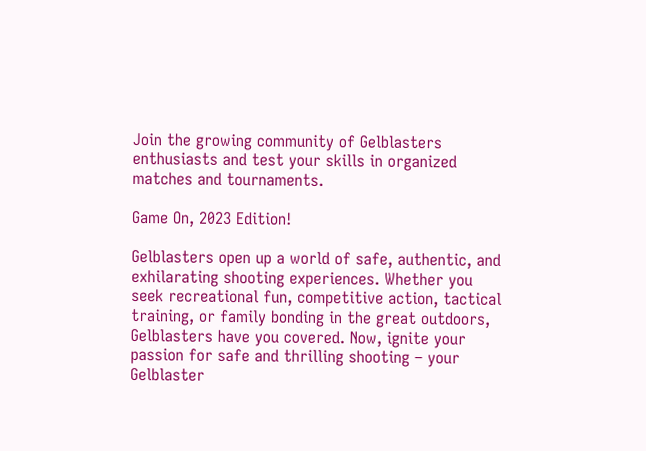Join the growing community of Gelblasters enthusiasts and test your skills in organized matches and tournaments.

Game On, 2023 Edition!

Gelblasters open up a world of safe, authentic, and exhilarating shooting experiences. Whether you seek recreational fun, competitive action, tactical training, or family bonding in the great outdoors, Gelblasters have you covered. Now, ignite your passion for safe and thrilling shooting – your Gelblaster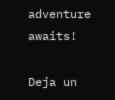adventure awaits!

Deja un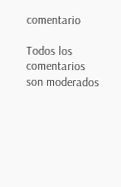comentario

Todos los comentarios son moderados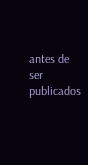antes de ser publicados